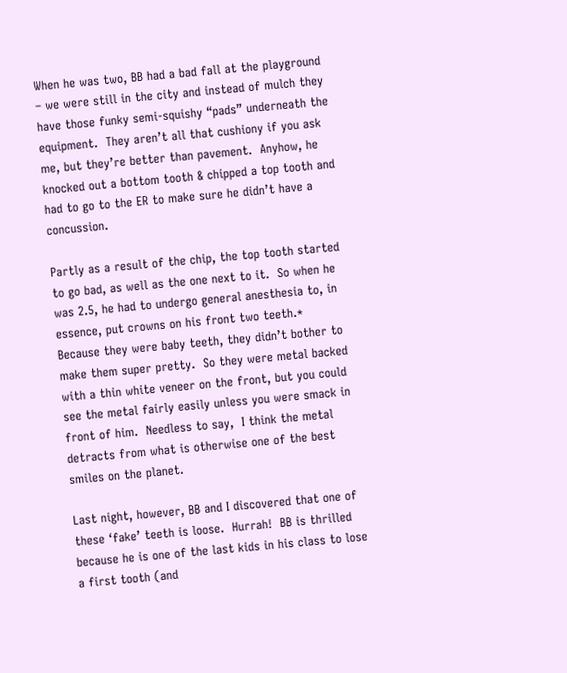When he was two, BB had a bad fall at the playground – we were still in the city and instead of mulch they have those funky semi-squishy “pads” underneath the equipment.  They aren’t all that cushiony if you ask me, but they’re better than pavement.  Anyhow, he knocked out a bottom tooth & chipped a top tooth and had to go to the ER to make sure he didn’t have a concussion.

Partly as a result of the chip, the top tooth started to go bad, as well as the one next to it.  So when he was 2.5, he had to undergo general anesthesia to, in essence, put crowns on his front two teeth.*  Because they were baby teeth, they didn’t bother to make them super pretty.  So they were metal backed with a thin white veneer on the front, but you could see the metal fairly easily unless you were smack in front of him.  Needless to say,  I think the metal detracts from what is otherwise one of the best smiles on the planet.

Last night, however, BB and I discovered that one of these ‘fake’ teeth is loose.  Hurrah!  BB is thrilled because he is one of the last kids in his class to lose a first tooth (and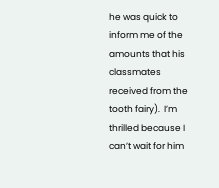he was quick to inform me of the amounts that his classmates received from the tooth fairy).  I’m thrilled because I can’t wait for him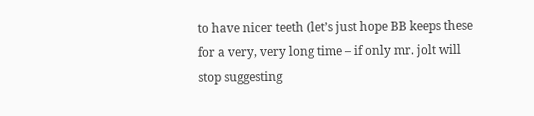to have nicer teeth (let’s just hope BB keeps these for a very, very long time – if only mr. jolt will stop suggesting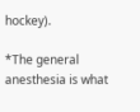hockey).

*The general anesthesia is what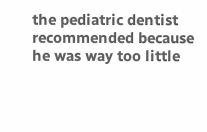the pediatric dentist recommended because he was way too little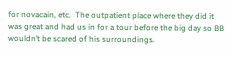for novacain, etc.  The outpatient place where they did it was great and had us in for a tour before the big day so BB wouldn’t be scared of his surroundings.